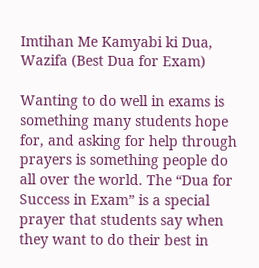Imtihan Me Kamyabi ki Dua, Wazifa (Best Dua for Exam)

Wanting to do well in exams is something many students hope for, and asking for help through prayers is something people do all over the world. The “Dua for Success in Exam” is a special prayer that students say when they want to do their best in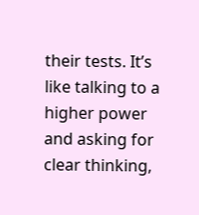their tests. It’s like talking to a higher power and asking for clear thinking,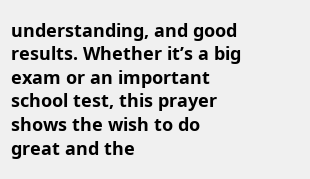understanding, and good results. Whether it’s a big exam or an important school test, this prayer shows the wish to do great and the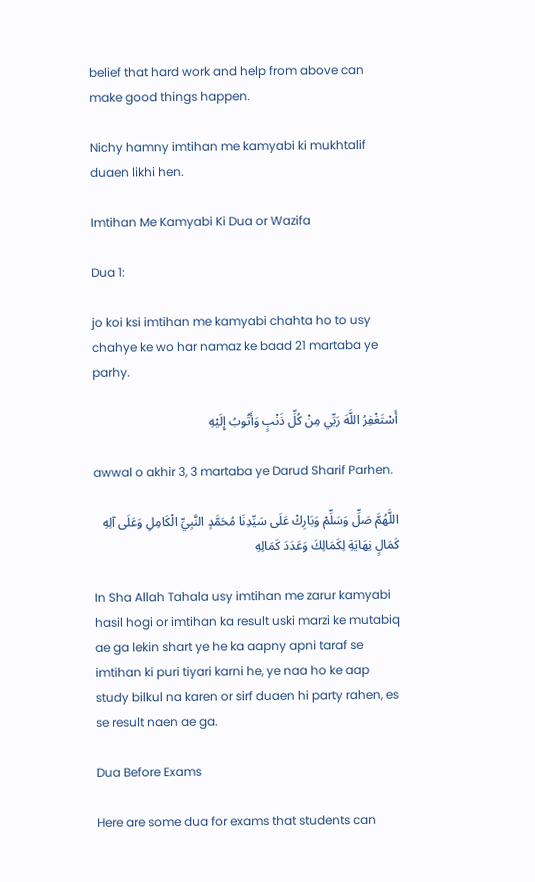belief that hard work and help from above can make good things happen.

Nichy hamny imtihan me kamyabi ki mukhtalif duaen likhi hen.

Imtihan Me Kamyabi Ki Dua or Wazifa

Dua 1:

jo koi ksi imtihan me kamyabi chahta ho to usy chahye ke wo har namaz ke baad 21 martaba ye parhy.

أَسْتَغْفِرُ اللَّهَ رَبِّي مِنْ كُلِّ ذَنْبٍ وَأَتُوبُ إِلَيْهِ

awwal o akhir 3, 3 martaba ye Darud Sharif Parhen.

اللَّهُمَّ صَلِّ وَسَلِّمْ وَبَارِكْ عَلَى سَيِّدِنَا مُحَمَّدٍ النَّبِيِّ الْكَامِلِ وَعَلَى آلِهِ كَمَالٍ نِهَايَةِ لِكَمَالِكَ وَعَدَدَ كَمَالِهِ

In Sha Allah Tahala usy imtihan me zarur kamyabi hasil hogi or imtihan ka result uski marzi ke mutabiq ae ga lekin shart ye he ka aapny apni taraf se imtihan ki puri tiyari karni he, ye naa ho ke aap study bilkul na karen or sirf duaen hi party rahen, es se result naen ae ga.

Dua Before Exams

Here are some dua for exams that students can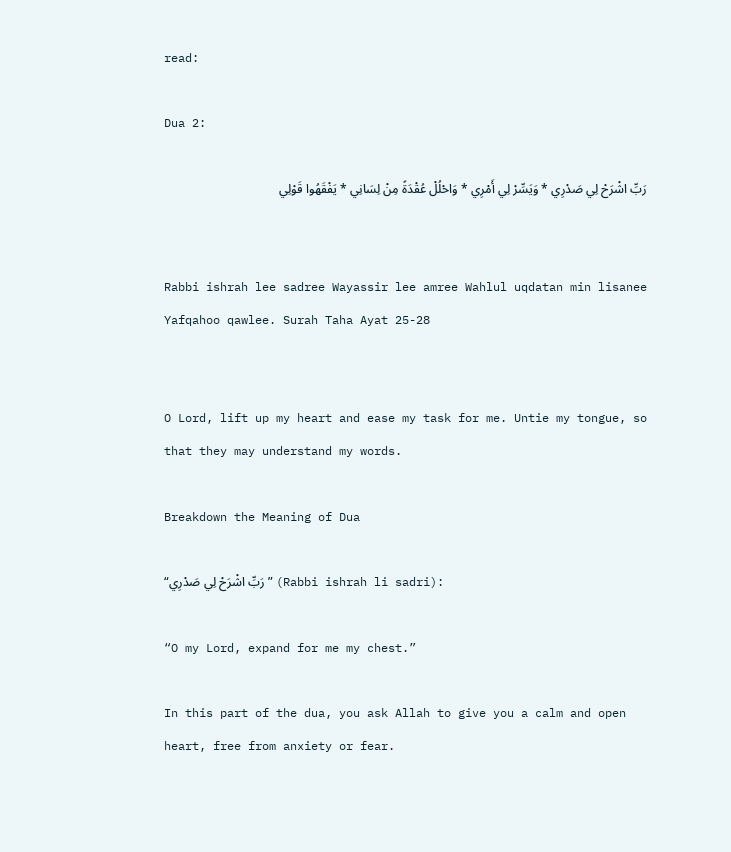read:

Dua 2:

رَبِّ اشْرَحْ لِي صَدْرِي * وَيَسِّرْ لِي أَمْرِي * وَاحْلُلْ عُقْدَةً مِنْ لِسَانِي * يَفْقَهُوا قَوْلِي


Rabbi ishrah lee sadree Wayassir lee amree Wahlul uqdatan min lisanee Yafqahoo qawlee. Surah Taha Ayat 25-28


O Lord, lift up my heart and ease my task for me. Untie my tongue, so that they may understand my words.

Breakdown the Meaning of Dua

“رَبِّ اشْرَحْ لِي صَدْرِي” (Rabbi ishrah li sadri):

“O my Lord, expand for me my chest.”

In this part of the dua, you ask Allah to give you a calm and open heart, free from anxiety or fear.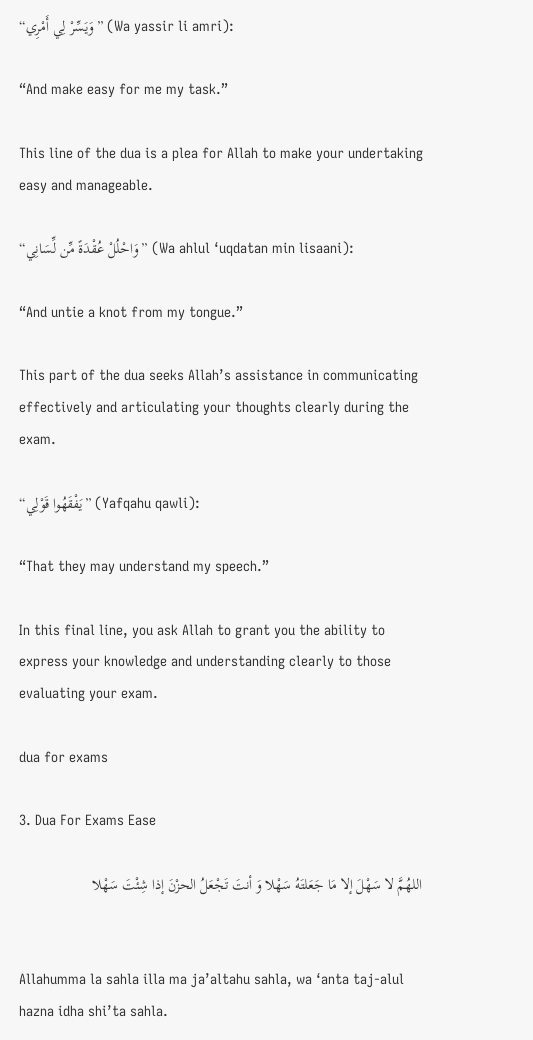“وَيَسِّرْ لِي أَمْرِي” (Wa yassir li amri):

“And make easy for me my task.”

This line of the dua is a plea for Allah to make your undertaking easy and manageable.

“وَاحْلُلْ عُقْدَةً مِّن لِّسَانِي” (Wa ahlul ‘uqdatan min lisaani):

“And untie a knot from my tongue.”

This part of the dua seeks Allah’s assistance in communicating effectively and articulating your thoughts clearly during the exam.

“يَفْقَهُوا قَوْلِي” (Yafqahu qawli):

“That they may understand my speech.”

In this final line, you ask Allah to grant you the ability to express your knowledge and understanding clearly to those evaluating your exam.

dua for exams

3. Dua For Exams Ease

اللهُمَّ لا سَهْلَ إلا مَا جَعَلتَهُ سَهْلا وَ أنتَ تَجْعَلُ الحزْنَ إذا شِئْتَ سَهْلا


Allahumma la sahla illa ma ja’altahu sahla, wa ‘anta taj-alul hazna idha shi’ta sahla.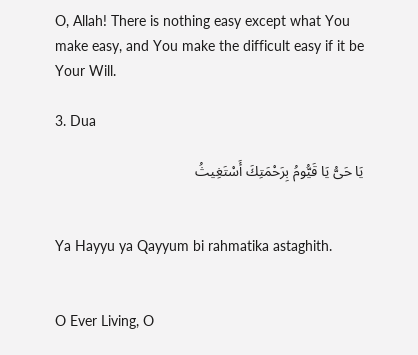O, Allah! There is nothing easy except what You make easy, and You make the difficult easy if it be Your Will.

3. Dua

يَا حَىُّ يَا قَيُّومُ بِرَحْمَتِكَ أَسْتَغِيثُ


Ya Hayyu ya Qayyum bi rahmatika astaghith.


O Ever Living, O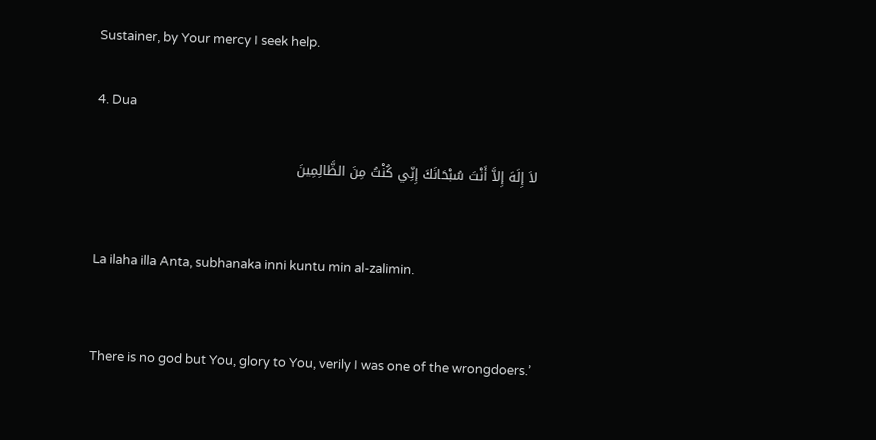Sustainer, by Your mercy I seek help.

4. Dua

لاَ إِلَهَ إِلاَّ أَنْتَ سُبْحَانَكَ إِنِّي كُنْتُ مِنَ الظَّالِمِينَ


La ilaha illa Anta, subhanaka inni kuntu min al-zalimin.


There is no god but You, glory to You, verily I was one of the wrongdoers.’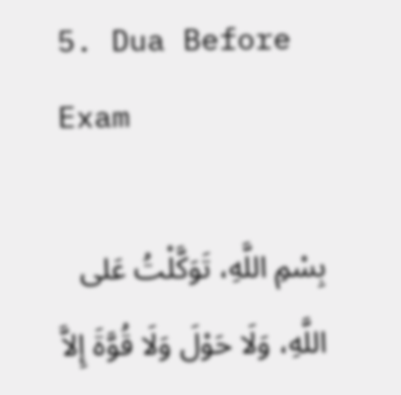5. Dua Before Exam

بِسْمِ اللَّهِ، تَوَكَّلْتُ عَلى اللَّهِ، وَلَا حَوْلَ وَلَا قُوَّةَ إِلاَّ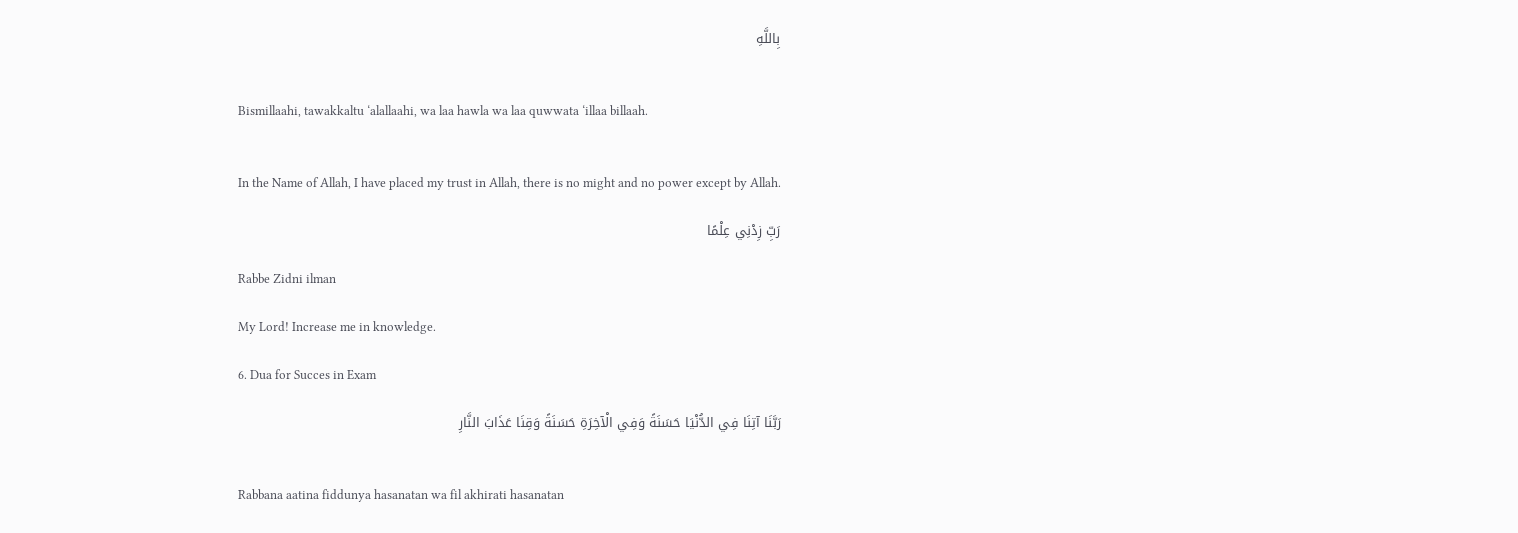بِاللَّهِ


Bismillaahi, tawakkaltu ‘alallaahi, wa laa hawla wa laa quwwata ‘illaa billaah.


In the Name of Allah, I have placed my trust in Allah, there is no might and no power except by Allah.

رَبِّ زِدْنِي عِلْمًا

Rabbe Zidni ilman

My Lord! Increase me in knowledge.

6. Dua for Succes in Exam

رَبَّنَا آتِنَا فِي الدُّنْيَا حَسَنَةً وَفِي الْآخِرَةِ حَسَنَةً وَقِنَا عَذَابَ النَّارِ


Rabbana aatina fiddunya hasanatan wa fil akhirati hasanatan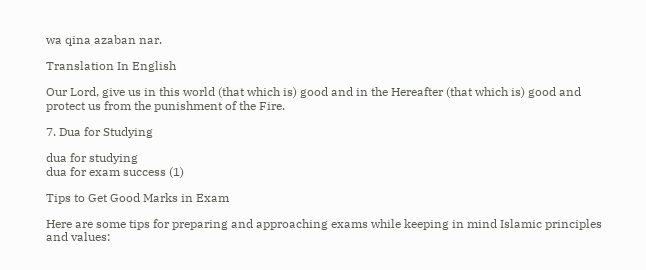wa qina azaban nar.

Translation In English

Our Lord, give us in this world (that which is) good and in the Hereafter (that which is) good and protect us from the punishment of the Fire.

7. Dua for Studying

dua for studying
dua for exam success (1)

Tips to Get Good Marks in Exam

Here are some tips for preparing and approaching exams while keeping in mind Islamic principles and values: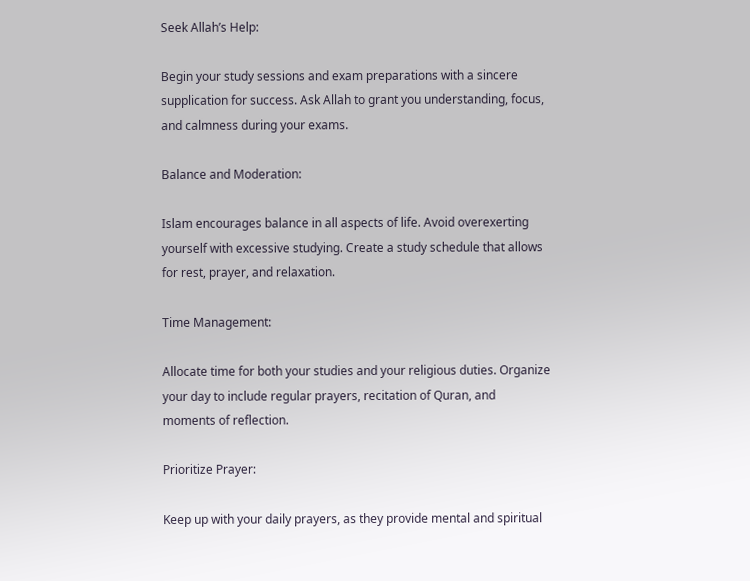Seek Allah’s Help:

Begin your study sessions and exam preparations with a sincere supplication for success. Ask Allah to grant you understanding, focus, and calmness during your exams.

Balance and Moderation:

Islam encourages balance in all aspects of life. Avoid overexerting yourself with excessive studying. Create a study schedule that allows for rest, prayer, and relaxation.

Time Management:

Allocate time for both your studies and your religious duties. Organize your day to include regular prayers, recitation of Quran, and moments of reflection.

Prioritize Prayer:

Keep up with your daily prayers, as they provide mental and spiritual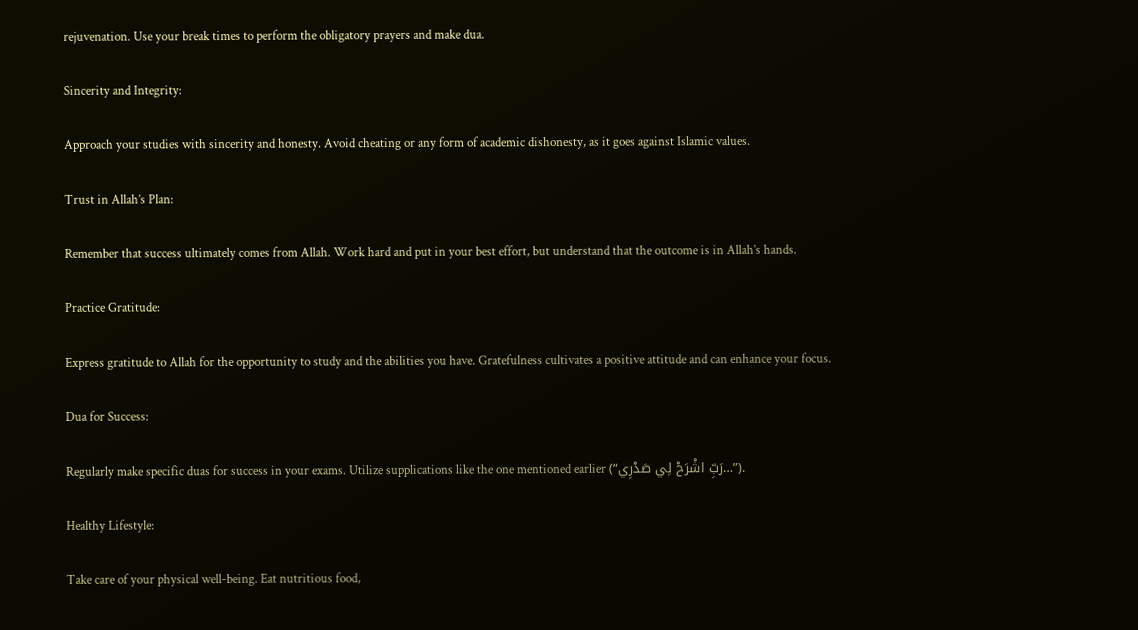rejuvenation. Use your break times to perform the obligatory prayers and make dua.

Sincerity and Integrity:

Approach your studies with sincerity and honesty. Avoid cheating or any form of academic dishonesty, as it goes against Islamic values.

Trust in Allah’s Plan:

Remember that success ultimately comes from Allah. Work hard and put in your best effort, but understand that the outcome is in Allah’s hands.

Practice Gratitude:

Express gratitude to Allah for the opportunity to study and the abilities you have. Gratefulness cultivates a positive attitude and can enhance your focus.

Dua for Success:

Regularly make specific duas for success in your exams. Utilize supplications like the one mentioned earlier (“رَبِّ اشْرَحْ لِي صَدْرِي…”).

Healthy Lifestyle:

Take care of your physical well-being. Eat nutritious food,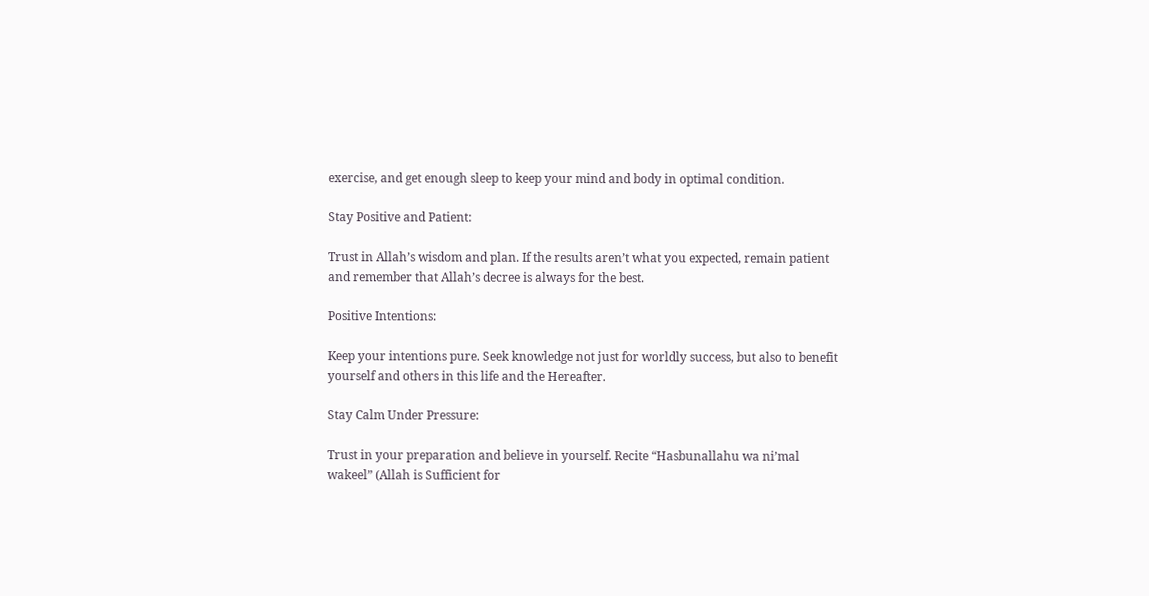exercise, and get enough sleep to keep your mind and body in optimal condition.

Stay Positive and Patient:

Trust in Allah’s wisdom and plan. If the results aren’t what you expected, remain patient and remember that Allah’s decree is always for the best.

Positive Intentions:

Keep your intentions pure. Seek knowledge not just for worldly success, but also to benefit yourself and others in this life and the Hereafter.

Stay Calm Under Pressure:

Trust in your preparation and believe in yourself. Recite “Hasbunallahu wa ni’mal wakeel” (Allah is Sufficient for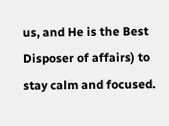us, and He is the Best Disposer of affairs) to stay calm and focused.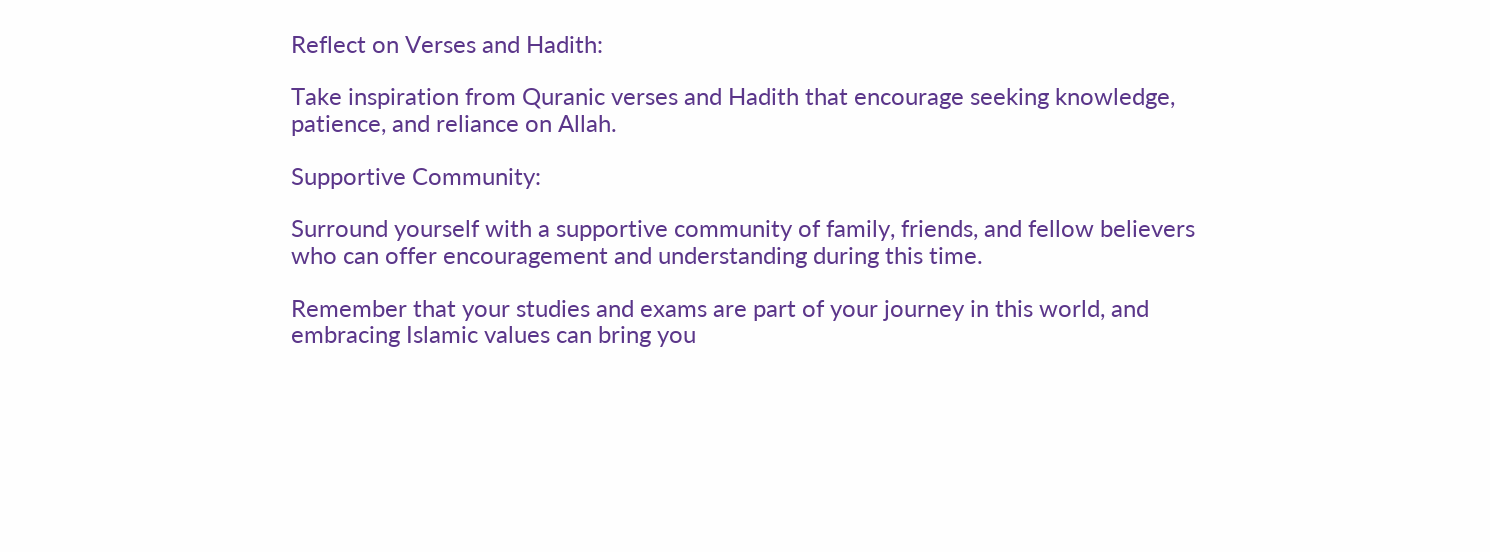Reflect on Verses and Hadith:

Take inspiration from Quranic verses and Hadith that encourage seeking knowledge, patience, and reliance on Allah.

Supportive Community:

Surround yourself with a supportive community of family, friends, and fellow believers who can offer encouragement and understanding during this time.

Remember that your studies and exams are part of your journey in this world, and embracing Islamic values can bring you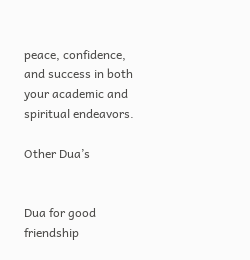peace, confidence, and success in both your academic and spiritual endeavors.

Other Dua’s


Dua for good friendship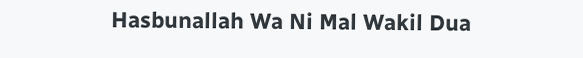Hasbunallah Wa Ni Mal Wakil Dua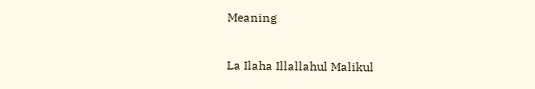Meaning

La Ilaha Illallahul Malikul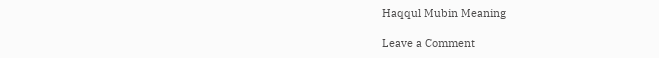Haqqul Mubin Meaning

Leave a Comment